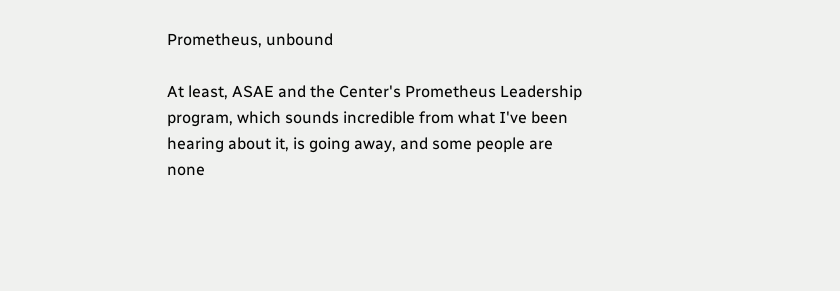Prometheus, unbound

At least, ASAE and the Center's Prometheus Leadership program, which sounds incredible from what I've been hearing about it, is going away, and some people are none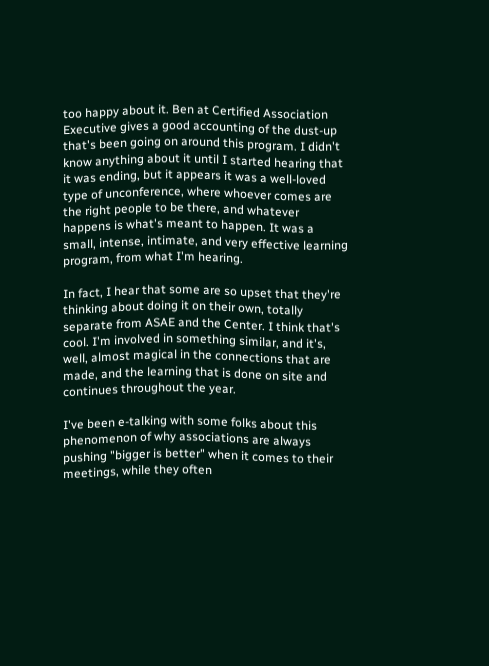too happy about it. Ben at Certified Association Executive gives a good accounting of the dust-up that's been going on around this program. I didn't know anything about it until I started hearing that it was ending, but it appears it was a well-loved type of unconference, where whoever comes are the right people to be there, and whatever happens is what's meant to happen. It was a small, intense, intimate, and very effective learning program, from what I'm hearing.

In fact, I hear that some are so upset that they're thinking about doing it on their own, totally separate from ASAE and the Center. I think that's cool. I'm involved in something similar, and it's, well, almost magical in the connections that are made, and the learning that is done on site and continues throughout the year.

I've been e-talking with some folks about this phenomenon of why associations are always pushing "bigger is better" when it comes to their meetings, while they often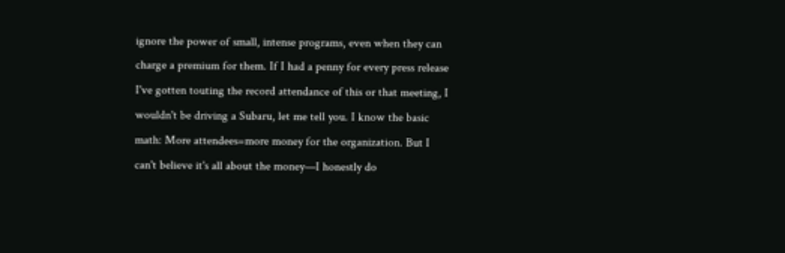ignore the power of small, intense programs, even when they can charge a premium for them. If I had a penny for every press release I've gotten touting the record attendance of this or that meeting, I wouldn't be driving a Subaru, let me tell you. I know the basic math: More attendees=more money for the organization. But I can't believe it's all about the money—I honestly do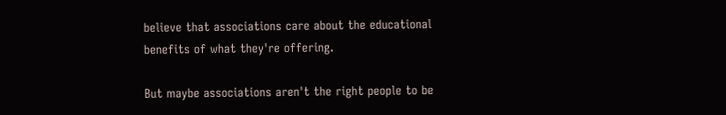believe that associations care about the educational benefits of what they're offering.

But maybe associations aren't the right people to be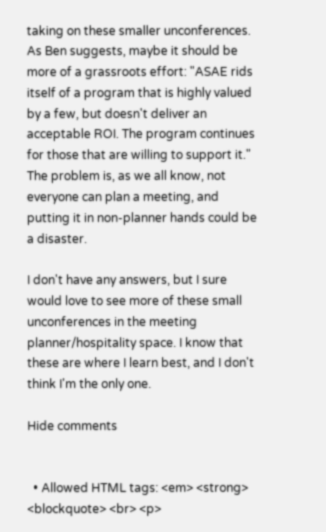taking on these smaller unconferences. As Ben suggests, maybe it should be more of a grassroots effort: "ASAE rids itself of a program that is highly valued by a few, but doesn't deliver an acceptable ROI. The program continues for those that are willing to support it." The problem is, as we all know, not everyone can plan a meeting, and putting it in non-planner hands could be a disaster.

I don't have any answers, but I sure would love to see more of these small unconferences in the meeting planner/hospitality space. I know that these are where I learn best, and I don't think I'm the only one.

Hide comments


  • Allowed HTML tags: <em> <strong> <blockquote> <br> <p>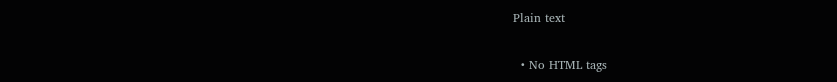Plain text

  • No HTML tags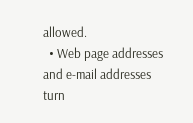allowed.
  • Web page addresses and e-mail addresses turn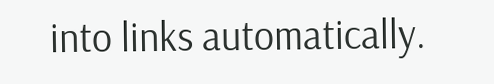into links automatically.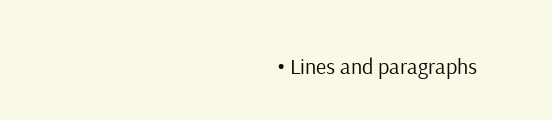• Lines and paragraphs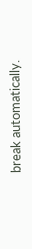break automatically.